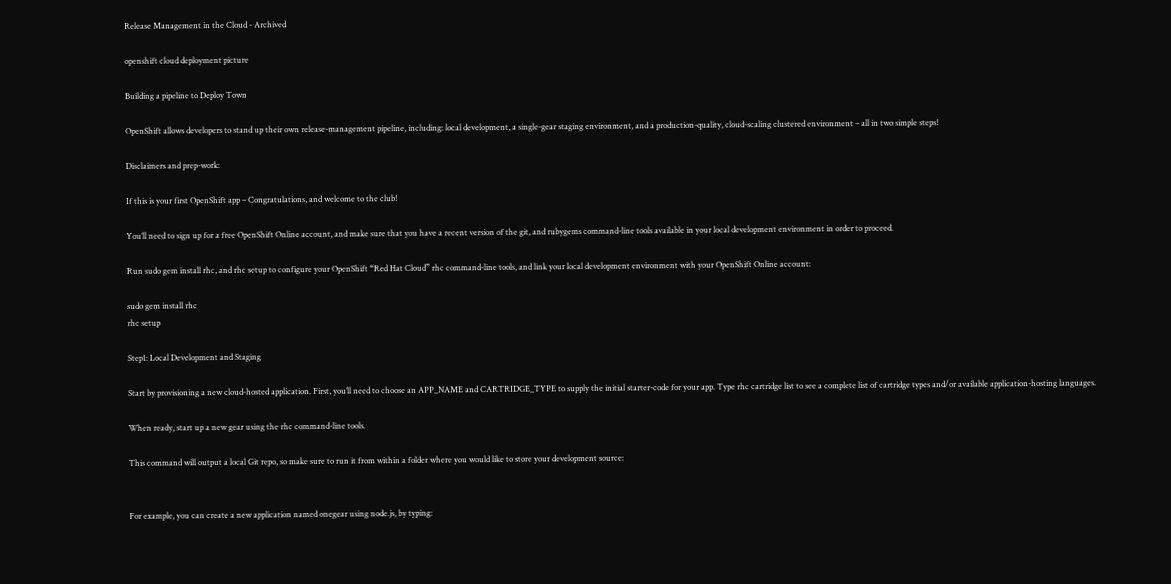Release Management in the Cloud - Archived

openshift cloud deployment picture

Building a pipeline to Deploy Town

OpenShift allows developers to stand up their own release-management pipeline, including: local development, a single-gear staging environment, and a production-quality, cloud-scaling clustered environment – all in two simple steps!

Disclaimers and prep-work:

If this is your first OpenShift app – Congratulations, and welcome to the club!

You’ll need to sign up for a free OpenShift Online account, and make sure that you have a recent version of the git, and rubygems command-line tools available in your local development environment in order to proceed.

Run sudo gem install rhc, and rhc setup to configure your OpenShift “Red Hat Cloud” rhc command-line tools, and link your local development environment with your OpenShift Online account:

sudo gem install rhc
rhc setup

Step1: Local Development and Staging

Start by provisioning a new cloud-hosted application. First, you’ll need to choose an APP_NAME and CARTRIDGE_TYPE to supply the initial starter-code for your app. Type rhc cartridge list to see a complete list of cartridge types and/or available application-hosting languages.

When ready, start up a new gear using the rhc command-line tools.

This command will output a local Git repo, so make sure to run it from within a folder where you would like to store your development source:


For example, you can create a new application named onegear using node.js, by typing: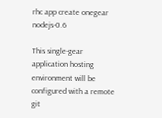rhc app create onegear nodejs-0.6

This single-gear application hosting environment will be configured with a remote git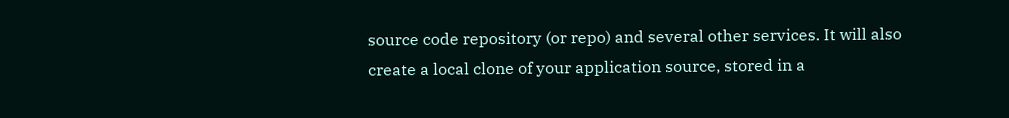source code repository (or repo) and several other services. It will also create a local clone of your application source, stored in a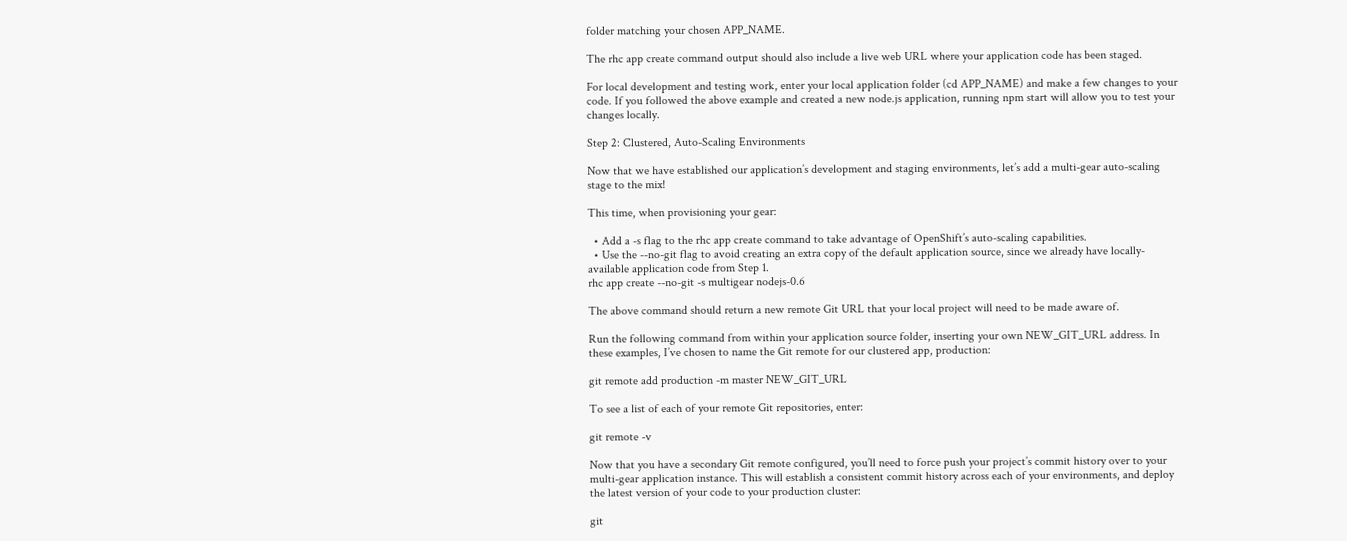folder matching your chosen APP_NAME.

The rhc app create command output should also include a live web URL where your application code has been staged.

For local development and testing work, enter your local application folder (cd APP_NAME) and make a few changes to your code. If you followed the above example and created a new node.js application, running npm start will allow you to test your changes locally.

Step 2: Clustered, Auto-Scaling Environments

Now that we have established our application’s development and staging environments, let’s add a multi-gear auto-scaling stage to the mix!

This time, when provisioning your gear:

  • Add a -s flag to the rhc app create command to take advantage of OpenShift’s auto-scaling capabilities.
  • Use the --no-git flag to avoid creating an extra copy of the default application source, since we already have locally-available application code from Step 1.
rhc app create --no-git -s multigear nodejs-0.6

The above command should return a new remote Git URL that your local project will need to be made aware of.

Run the following command from within your application source folder, inserting your own NEW_GIT_URL address. In these examples, I’ve chosen to name the Git remote for our clustered app, production:

git remote add production -m master NEW_GIT_URL

To see a list of each of your remote Git repositories, enter:

git remote -v

Now that you have a secondary Git remote configured, you’ll need to force push your project’s commit history over to your multi-gear application instance. This will establish a consistent commit history across each of your environments, and deploy the latest version of your code to your production cluster:

git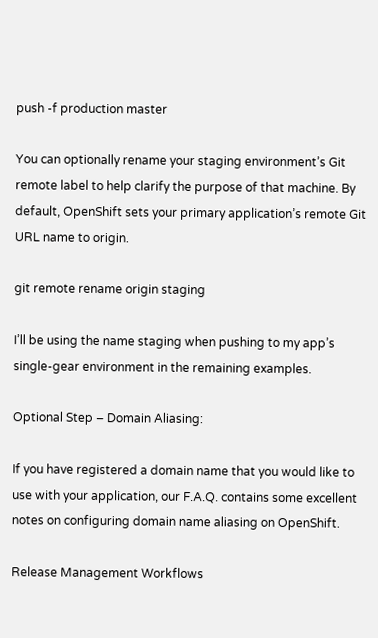push -f production master

You can optionally rename your staging environment’s Git remote label to help clarify the purpose of that machine. By default, OpenShift sets your primary application’s remote Git URL name to origin.

git remote rename origin staging

I’ll be using the name staging when pushing to my app’s single-gear environment in the remaining examples.

Optional Step – Domain Aliasing:

If you have registered a domain name that you would like to use with your application, our F.A.Q. contains some excellent notes on configuring domain name aliasing on OpenShift.

Release Management Workflows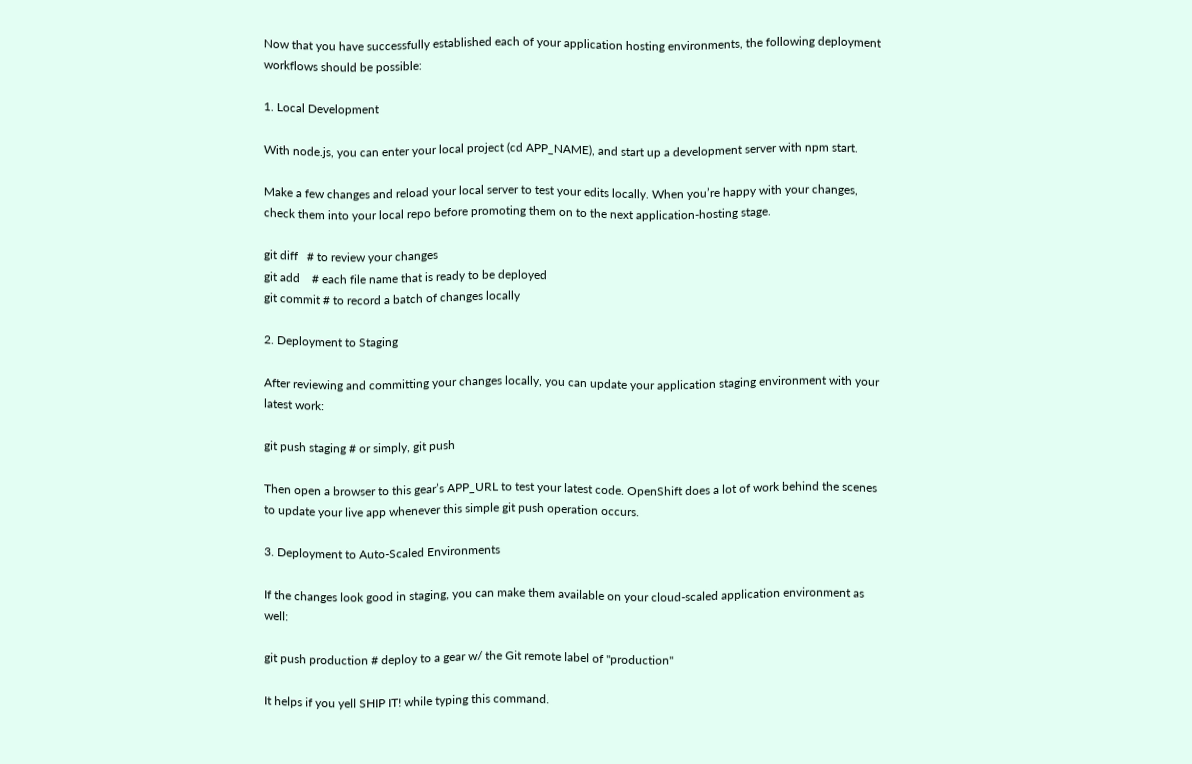Now that you have successfully established each of your application hosting environments, the following deployment workflows should be possible:

1. Local Development

With node.js, you can enter your local project (cd APP_NAME), and start up a development server with npm start.

Make a few changes and reload your local server to test your edits locally. When you’re happy with your changes, check them into your local repo before promoting them on to the next application-hosting stage.

git diff   # to review your changes
git add    # each file name that is ready to be deployed
git commit # to record a batch of changes locally

2. Deployment to Staging

After reviewing and committing your changes locally, you can update your application staging environment with your latest work:

git push staging # or simply, git push

Then open a browser to this gear’s APP_URL to test your latest code. OpenShift does a lot of work behind the scenes to update your live app whenever this simple git push operation occurs.

3. Deployment to Auto-Scaled Environments

If the changes look good in staging, you can make them available on your cloud-scaled application environment as well:

git push production # deploy to a gear w/ the Git remote label of "production"

It helps if you yell SHIP IT! while typing this command.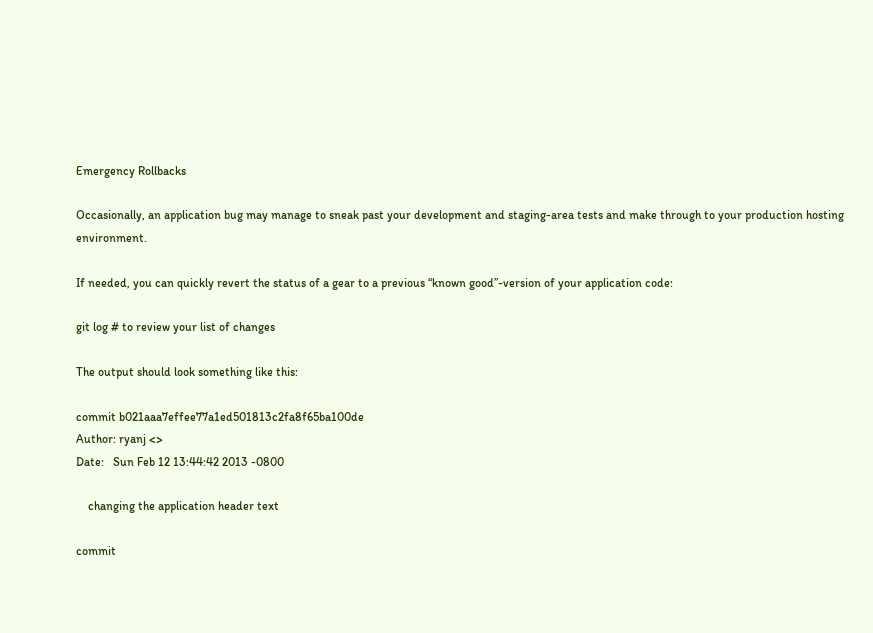Emergency Rollbacks

Occasionally, an application bug may manage to sneak past your development and staging-area tests and make through to your production hosting environment.

If needed, you can quickly revert the status of a gear to a previous “known good”-version of your application code:

git log # to review your list of changes

The output should look something like this:

commit b021aaa7effee77a1ed501813c2fa8f65ba100de
Author: ryanj <>
Date:   Sun Feb 12 13:44:42 2013 -0800

    changing the application header text

commit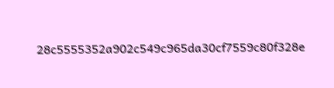28c5555352a902c549c965da30cf7559c80f328e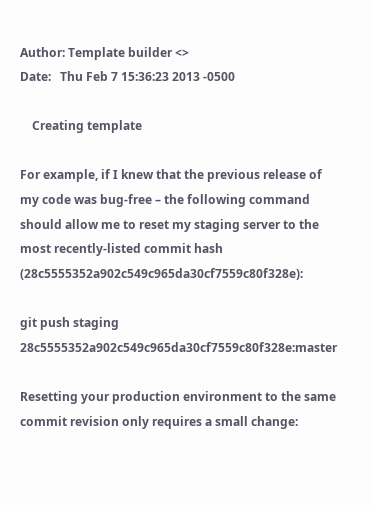Author: Template builder <>
Date:   Thu Feb 7 15:36:23 2013 -0500

    Creating template

For example, if I knew that the previous release of my code was bug-free – the following command should allow me to reset my staging server to the most recently-listed commit hash (28c5555352a902c549c965da30cf7559c80f328e):

git push staging 28c5555352a902c549c965da30cf7559c80f328e:master

Resetting your production environment to the same commit revision only requires a small change: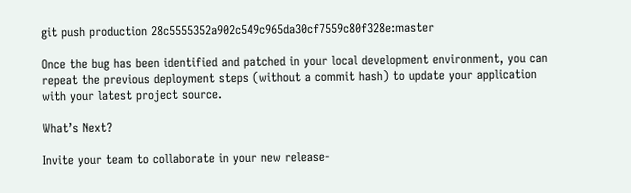git push production 28c5555352a902c549c965da30cf7559c80f328e:master

Once the bug has been identified and patched in your local development environment, you can repeat the previous deployment steps (without a commit hash) to update your application with your latest project source.

What’s Next?

Invite your team to collaborate in your new release-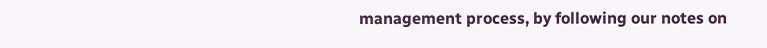management process, by following our notes on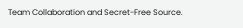Team Collaboration and Secret-Free Source.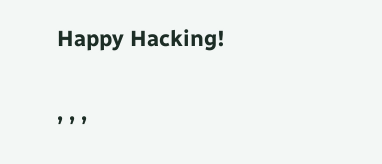Happy Hacking!

, , ,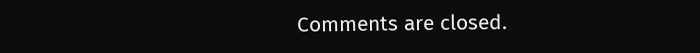Comments are closed.